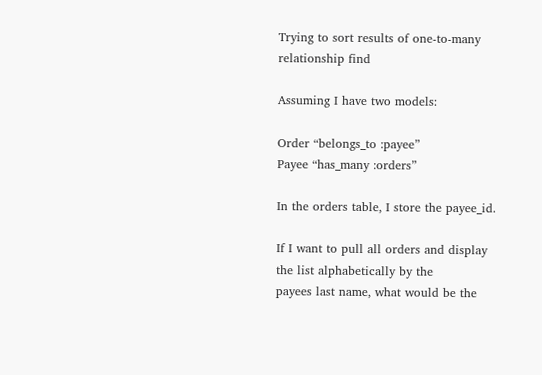Trying to sort results of one-to-many relationship find

Assuming I have two models:

Order “belongs_to :payee”
Payee “has_many :orders”

In the orders table, I store the payee_id.

If I want to pull all orders and display the list alphabetically by the
payees last name, what would be the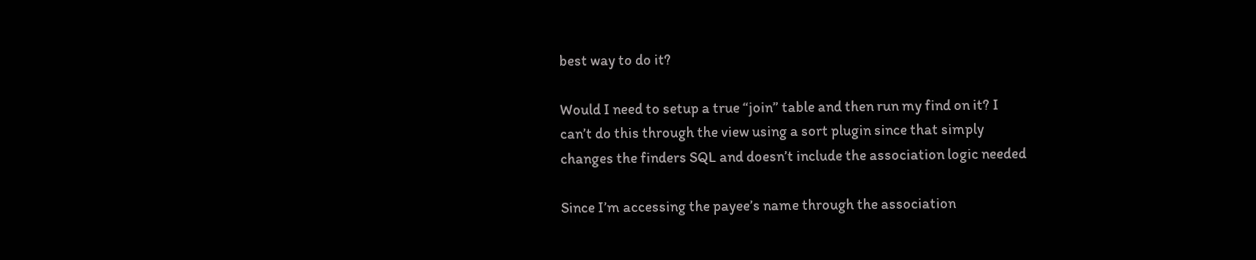best way to do it?

Would I need to setup a true “join” table and then run my find on it? I
can’t do this through the view using a sort plugin since that simply
changes the finders SQL and doesn’t include the association logic needed

Since I’m accessing the payee’s name through the association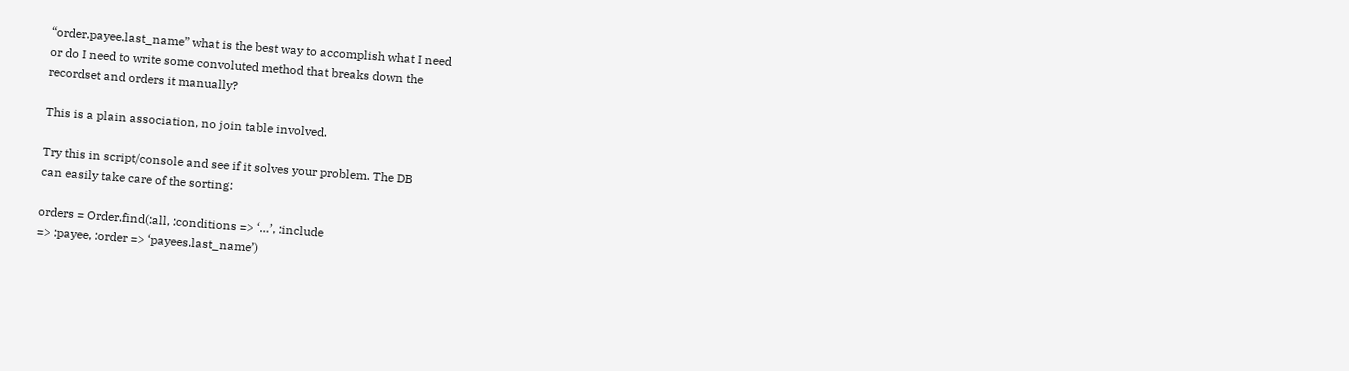“order.payee.last_name” what is the best way to accomplish what I need
or do I need to write some convoluted method that breaks down the
recordset and orders it manually?

This is a plain association, no join table involved.

Try this in script/console and see if it solves your problem. The DB
can easily take care of the sorting:

orders = Order.find(:all, :conditions => ‘…’, :include
=> :payee, :order => ‘payees.last_name’)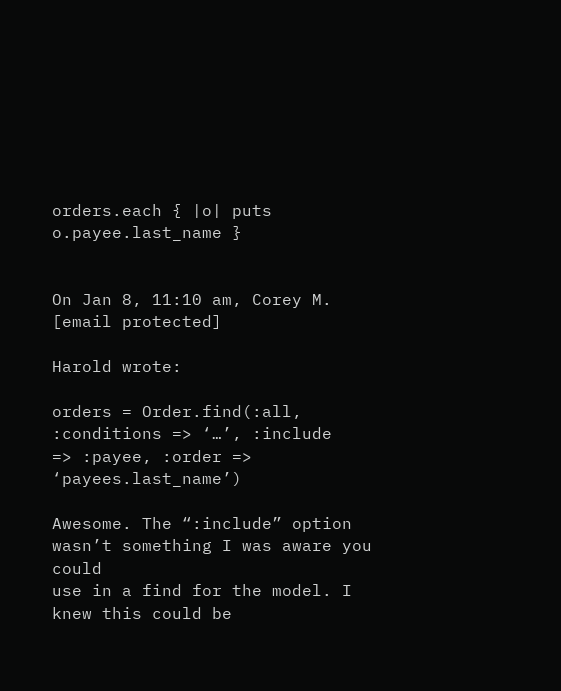orders.each { |o| puts o.payee.last_name }


On Jan 8, 11:10 am, Corey M. [email protected]

Harold wrote:

orders = Order.find(:all, :conditions => ‘…’, :include
=> :payee, :order => ‘payees.last_name’)

Awesome. The “:include” option wasn’t something I was aware you could
use in a find for the model. I knew this could be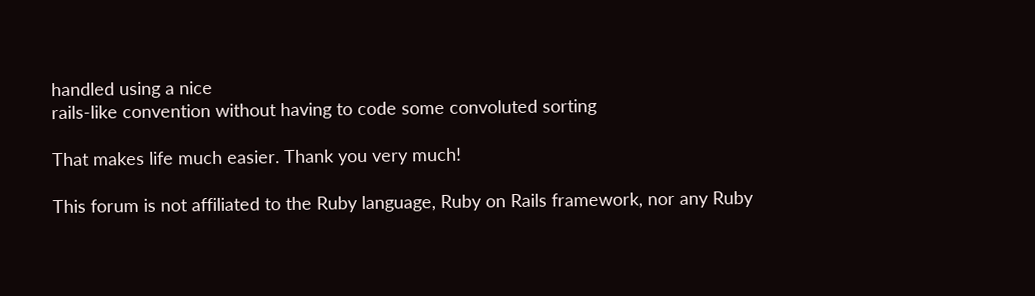handled using a nice
rails-like convention without having to code some convoluted sorting

That makes life much easier. Thank you very much!

This forum is not affiliated to the Ruby language, Ruby on Rails framework, nor any Ruby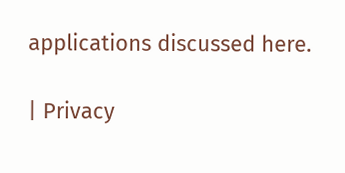applications discussed here.

| Privacy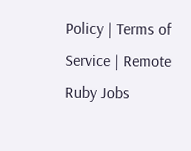Policy | Terms of Service | Remote Ruby Jobs